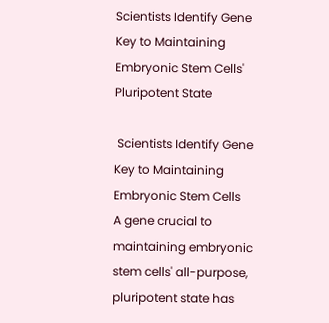Scientists Identify Gene Key to Maintaining Embryonic Stem Cells' Pluripotent State

 Scientists Identify Gene Key to Maintaining Embryonic Stem Cells
A gene crucial to maintaining embryonic stem cells' all-purpose, pluripotent state has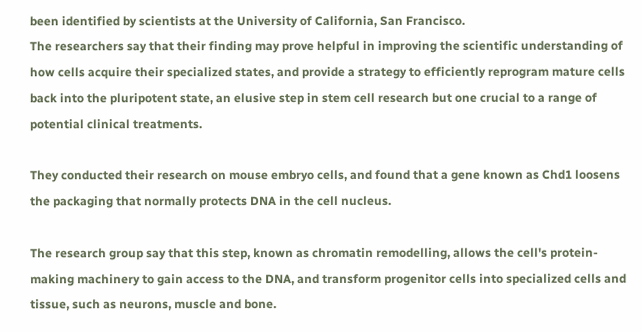been identified by scientists at the University of California, San Francisco.
The researchers say that their finding may prove helpful in improving the scientific understanding of how cells acquire their specialized states, and provide a strategy to efficiently reprogram mature cells back into the pluripotent state, an elusive step in stem cell research but one crucial to a range of potential clinical treatments.

They conducted their research on mouse embryo cells, and found that a gene known as Chd1 loosens the packaging that normally protects DNA in the cell nucleus.

The research group say that this step, known as chromatin remodelling, allows the cell's protein-making machinery to gain access to the DNA, and transform progenitor cells into specialized cells and tissue, such as neurons, muscle and bone.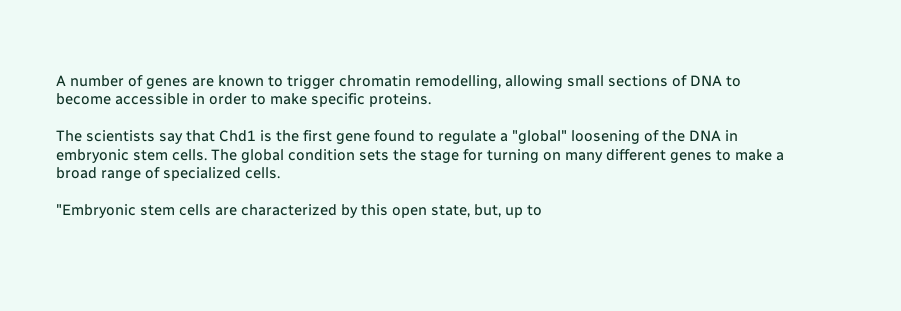A number of genes are known to trigger chromatin remodelling, allowing small sections of DNA to become accessible in order to make specific proteins.

The scientists say that Chd1 is the first gene found to regulate a "global" loosening of the DNA in embryonic stem cells. The global condition sets the stage for turning on many different genes to make a broad range of specialized cells.

"Embryonic stem cells are characterized by this open state, but, up to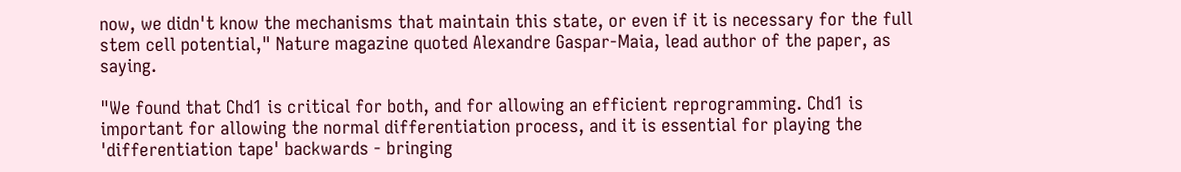now, we didn't know the mechanisms that maintain this state, or even if it is necessary for the full stem cell potential," Nature magazine quoted Alexandre Gaspar-Maia, lead author of the paper, as saying.

"We found that Chd1 is critical for both, and for allowing an efficient reprogramming. Chd1 is important for allowing the normal differentiation process, and it is essential for playing the 'differentiation tape' backwards - bringing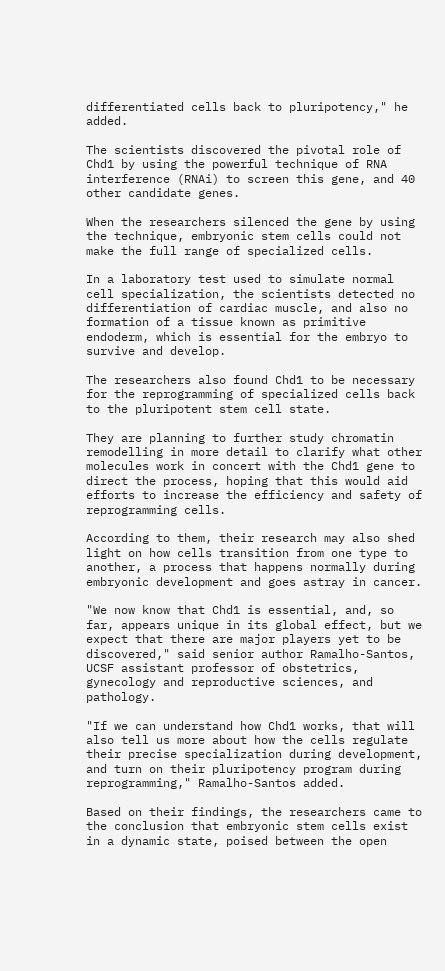differentiated cells back to pluripotency," he added.

The scientists discovered the pivotal role of Chd1 by using the powerful technique of RNA interference (RNAi) to screen this gene, and 40 other candidate genes.

When the researchers silenced the gene by using the technique, embryonic stem cells could not make the full range of specialized cells.

In a laboratory test used to simulate normal cell specialization, the scientists detected no differentiation of cardiac muscle, and also no formation of a tissue known as primitive endoderm, which is essential for the embryo to survive and develop.

The researchers also found Chd1 to be necessary for the reprogramming of specialized cells back to the pluripotent stem cell state.

They are planning to further study chromatin remodelling in more detail to clarify what other molecules work in concert with the Chd1 gene to direct the process, hoping that this would aid efforts to increase the efficiency and safety of reprogramming cells.

According to them, their research may also shed light on how cells transition from one type to another, a process that happens normally during embryonic development and goes astray in cancer.

"We now know that Chd1 is essential, and, so far, appears unique in its global effect, but we expect that there are major players yet to be discovered," said senior author Ramalho-Santos, UCSF assistant professor of obstetrics, gynecology and reproductive sciences, and pathology.

"If we can understand how Chd1 works, that will also tell us more about how the cells regulate their precise specialization during development, and turn on their pluripotency program during reprogramming," Ramalho-Santos added.

Based on their findings, the researchers came to the conclusion that embryonic stem cells exist in a dynamic state, poised between the open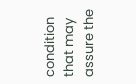condition that may assure the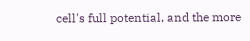cell's full potential, and the more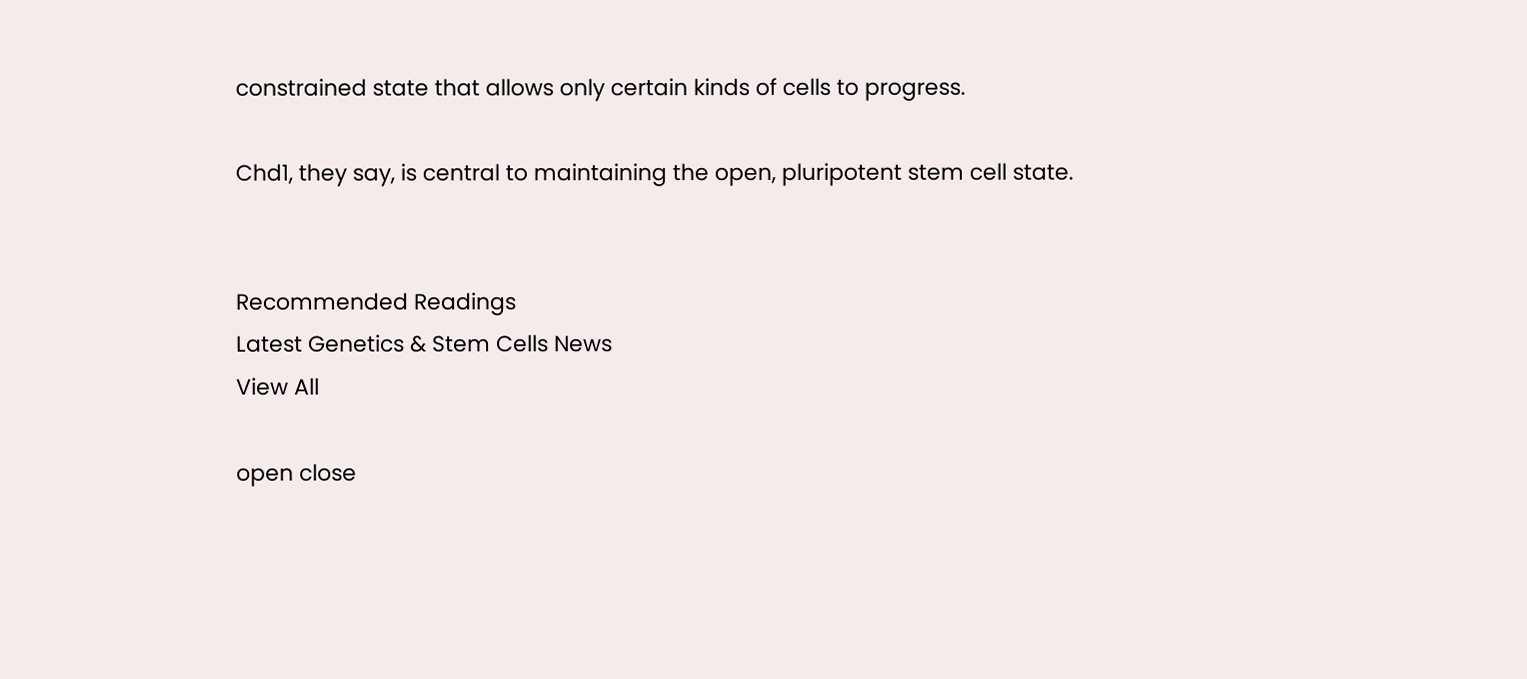constrained state that allows only certain kinds of cells to progress.

Chd1, they say, is central to maintaining the open, pluripotent stem cell state.


Recommended Readings
Latest Genetics & Stem Cells News
View All

open close